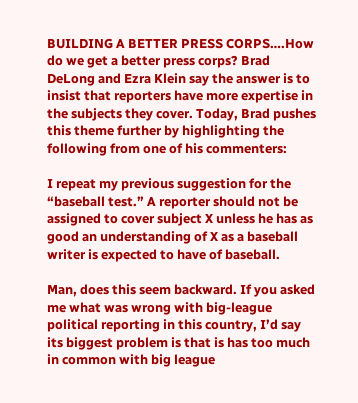BUILDING A BETTER PRESS CORPS….How do we get a better press corps? Brad DeLong and Ezra Klein say the answer is to insist that reporters have more expertise in the subjects they cover. Today, Brad pushes this theme further by highlighting the following from one of his commenters:

I repeat my previous suggestion for the “baseball test.” A reporter should not be assigned to cover subject X unless he has as good an understanding of X as a baseball writer is expected to have of baseball.

Man, does this seem backward. If you asked me what was wrong with big-league political reporting in this country, I’d say its biggest problem is that is has too much in common with big league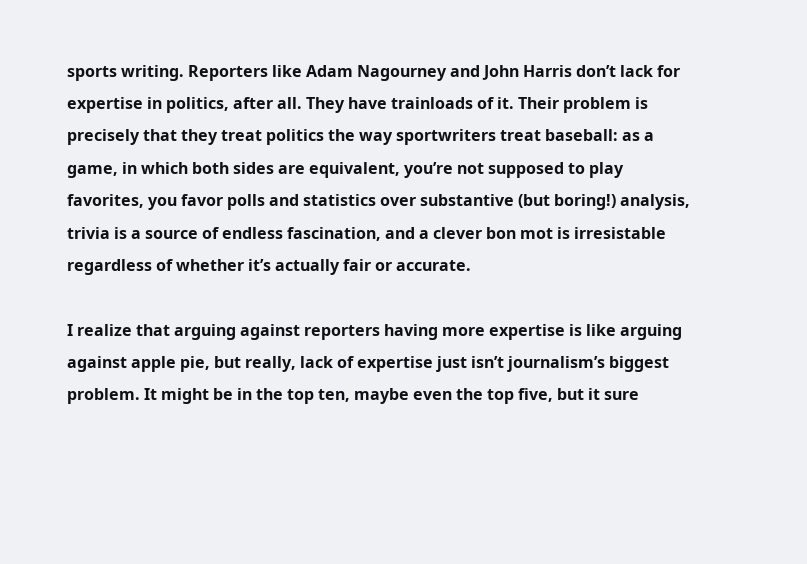sports writing. Reporters like Adam Nagourney and John Harris don’t lack for expertise in politics, after all. They have trainloads of it. Their problem is precisely that they treat politics the way sportwriters treat baseball: as a game, in which both sides are equivalent, you’re not supposed to play favorites, you favor polls and statistics over substantive (but boring!) analysis, trivia is a source of endless fascination, and a clever bon mot is irresistable regardless of whether it’s actually fair or accurate.

I realize that arguing against reporters having more expertise is like arguing against apple pie, but really, lack of expertise just isn’t journalism’s biggest problem. It might be in the top ten, maybe even the top five, but it sure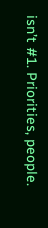isn’t #1. Priorities, people.